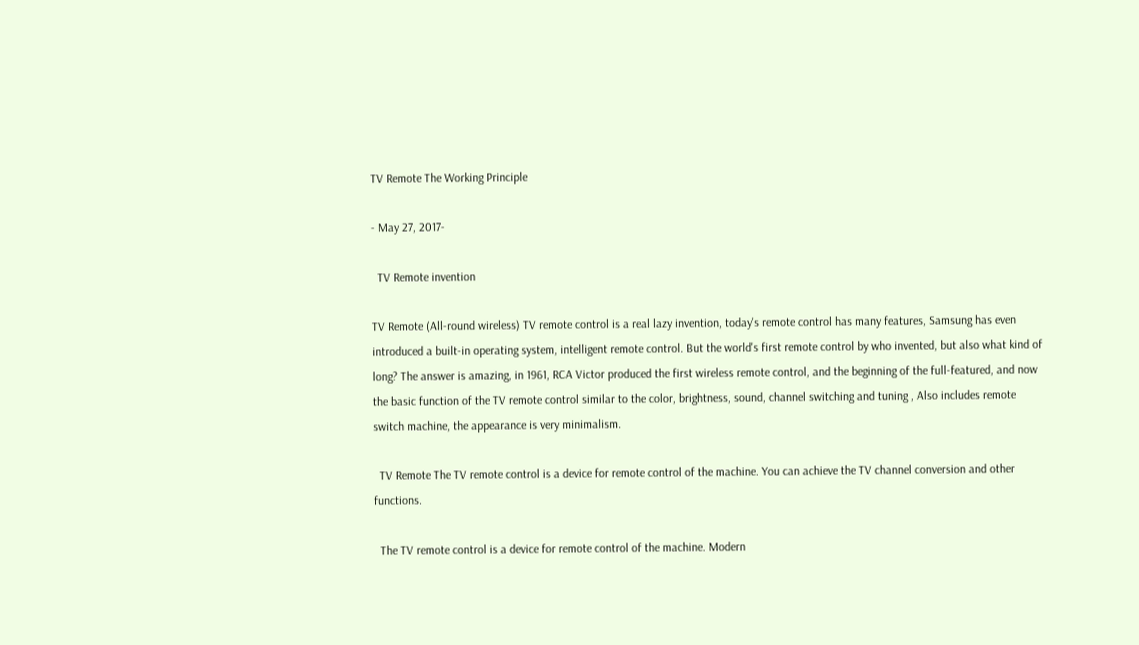TV Remote The Working Principle

- May 27, 2017-

  TV Remote invention

TV Remote (All-round wireless) TV remote control is a real lazy invention, today's remote control has many features, Samsung has even introduced a built-in operating system, intelligent remote control. But the world's first remote control by who invented, but also what kind of long? The answer is amazing, in 1961, RCA Victor produced the first wireless remote control, and the beginning of the full-featured, and now the basic function of the TV remote control similar to the color, brightness, sound, channel switching and tuning , Also includes remote switch machine, the appearance is very minimalism.

  TV Remote The TV remote control is a device for remote control of the machine. You can achieve the TV channel conversion and other functions.

  The TV remote control is a device for remote control of the machine. Modern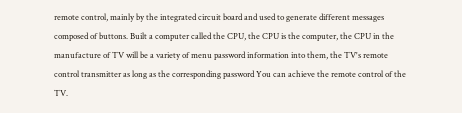remote control, mainly by the integrated circuit board and used to generate different messages composed of buttons. Built a computer called the CPU, the CPU is the computer, the CPU in the manufacture of TV will be a variety of menu password information into them, the TV's remote control transmitter as long as the corresponding password You can achieve the remote control of the TV.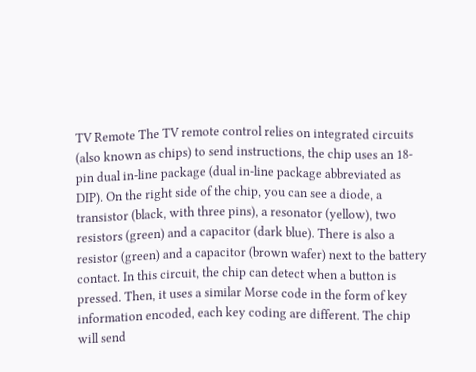TV Remote The TV remote control relies on integrated circuits (also known as chips) to send instructions, the chip uses an 18-pin dual in-line package (dual in-line package abbreviated as DIP). On the right side of the chip, you can see a diode, a transistor (black, with three pins), a resonator (yellow), two resistors (green) and a capacitor (dark blue). There is also a resistor (green) and a capacitor (brown wafer) next to the battery contact. In this circuit, the chip can detect when a button is pressed. Then, it uses a similar Morse code in the form of key information encoded, each key coding are different. The chip will send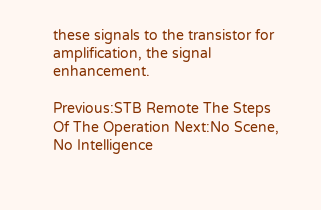these signals to the transistor for amplification, the signal enhancement.

Previous:STB Remote The Steps Of The Operation Next:No Scene, No Intelligence